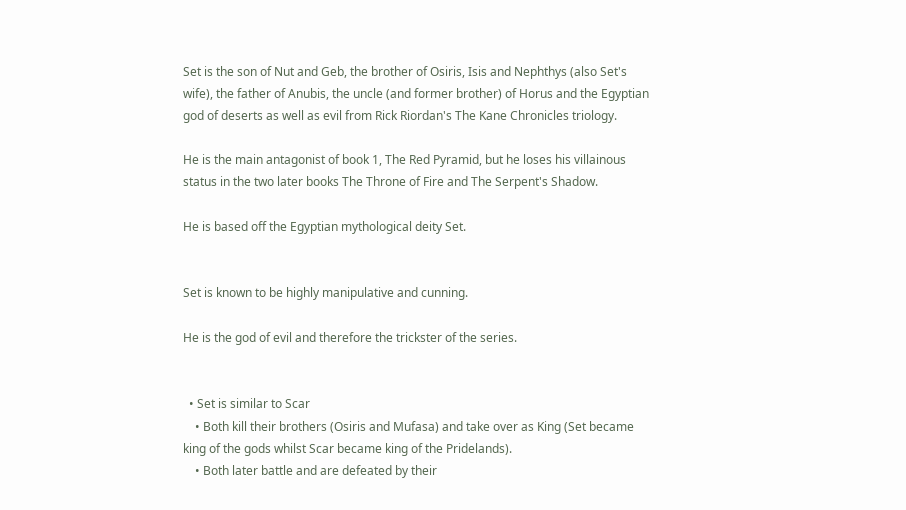Set is the son of Nut and Geb, the brother of Osiris, Isis and Nephthys (also Set's wife), the father of Anubis, the uncle (and former brother) of Horus and the Egyptian god of deserts as well as evil from Rick Riordan's The Kane Chronicles triology.

He is the main antagonist of book 1, The Red Pyramid, but he loses his villainous status in the two later books The Throne of Fire and The Serpent's Shadow.

He is based off the Egyptian mythological deity Set.


Set is known to be highly manipulative and cunning.

He is the god of evil and therefore the trickster of the series.


  • Set is similar to Scar
    • Both kill their brothers (Osiris and Mufasa) and take over as King (Set became king of the gods whilst Scar became king of the Pridelands).
    • Both later battle and are defeated by their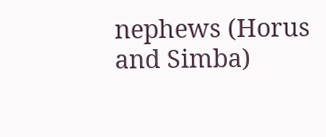nephews (Horus and Simba)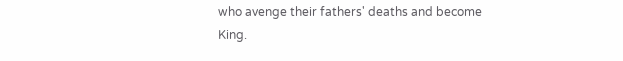who avenge their fathers' deaths and become King.